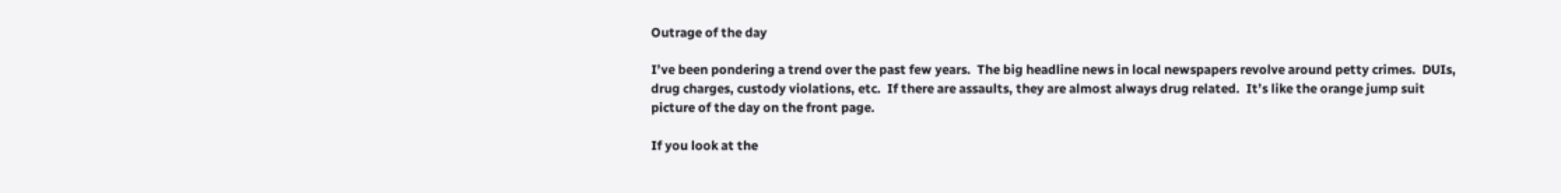Outrage of the day

I’ve been pondering a trend over the past few years.  The big headline news in local newspapers revolve around petty crimes.  DUIs, drug charges, custody violations, etc.  If there are assaults, they are almost always drug related.  It’s like the orange jump suit picture of the day on the front page.

If you look at the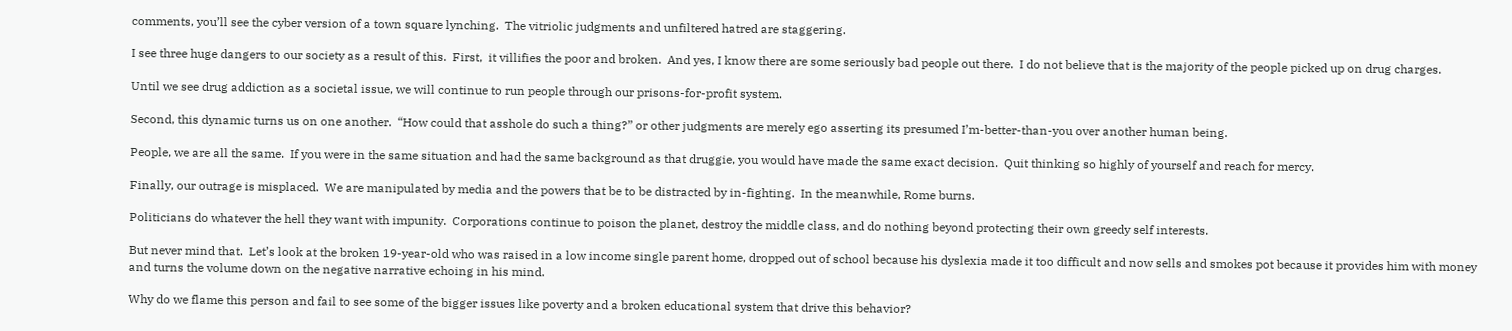comments, you’ll see the cyber version of a town square lynching.  The vitriolic judgments and unfiltered hatred are staggering.

I see three huge dangers to our society as a result of this.  First,  it villifies the poor and broken.  And yes, I know there are some seriously bad people out there.  I do not believe that is the majority of the people picked up on drug charges.

Until we see drug addiction as a societal issue, we will continue to run people through our prisons-for-profit system.

Second, this dynamic turns us on one another.  “How could that asshole do such a thing?” or other judgments are merely ego asserting its presumed I’m-better-than-you over another human being.

People, we are all the same.  If you were in the same situation and had the same background as that druggie, you would have made the same exact decision.  Quit thinking so highly of yourself and reach for mercy.

Finally, our outrage is misplaced.  We are manipulated by media and the powers that be to be distracted by in-fighting.  In the meanwhile, Rome burns.

Politicians do whatever the hell they want with impunity.  Corporations continue to poison the planet, destroy the middle class, and do nothing beyond protecting their own greedy self interests.

But never mind that.  Let’s look at the broken 19-year-old who was raised in a low income single parent home, dropped out of school because his dyslexia made it too difficult and now sells and smokes pot because it provides him with money and turns the volume down on the negative narrative echoing in his mind.

Why do we flame this person and fail to see some of the bigger issues like poverty and a broken educational system that drive this behavior?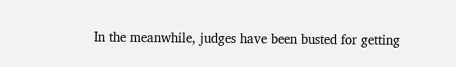In the meanwhile, judges have been busted for getting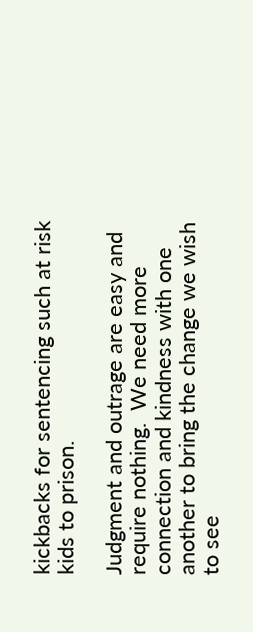kickbacks for sentencing such at risk kids to prison.

Judgment and outrage are easy and require nothing.  We need more connection and kindness with one another to bring the change we wish to see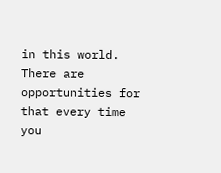in this world.  There are opportunities for that every time you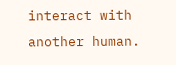interact with another human.